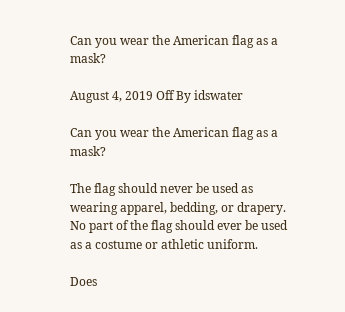Can you wear the American flag as a mask?

August 4, 2019 Off By idswater

Can you wear the American flag as a mask?

The flag should never be used as wearing apparel, bedding, or drapery. No part of the flag should ever be used as a costume or athletic uniform.

Does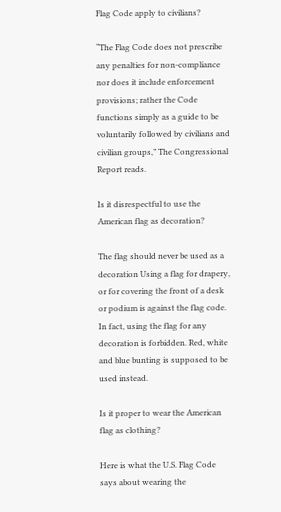Flag Code apply to civilians?

“The Flag Code does not prescribe any penalties for non-compliance nor does it include enforcement provisions; rather the Code functions simply as a guide to be voluntarily followed by civilians and civilian groups,” The Congressional Report reads.

Is it disrespectful to use the American flag as decoration?

The flag should never be used as a decoration Using a flag for drapery, or for covering the front of a desk or podium is against the flag code. In fact, using the flag for any decoration is forbidden. Red, white and blue bunting is supposed to be used instead.

Is it proper to wear the American flag as clothing?

Here is what the U.S. Flag Code says about wearing the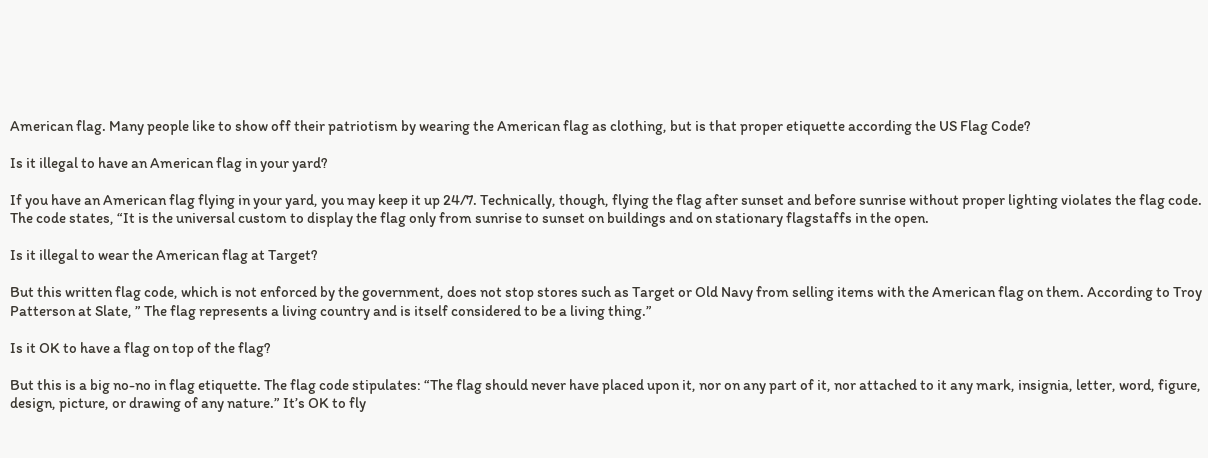American flag. Many people like to show off their patriotism by wearing the American flag as clothing, but is that proper etiquette according the US Flag Code?

Is it illegal to have an American flag in your yard?

If you have an American flag flying in your yard, you may keep it up 24/7. Technically, though, flying the flag after sunset and before sunrise without proper lighting violates the flag code. The code states, “It is the universal custom to display the flag only from sunrise to sunset on buildings and on stationary flagstaffs in the open.

Is it illegal to wear the American flag at Target?

But this written flag code, which is not enforced by the government, does not stop stores such as Target or Old Navy from selling items with the American flag on them. According to Troy Patterson at Slate, ” The flag represents a living country and is itself considered to be a living thing.”

Is it OK to have a flag on top of the flag?

But this is a big no-no in flag etiquette. The flag code stipulates: “The flag should never have placed upon it, nor on any part of it, nor attached to it any mark, insignia, letter, word, figure, design, picture, or drawing of any nature.” It’s OK to fly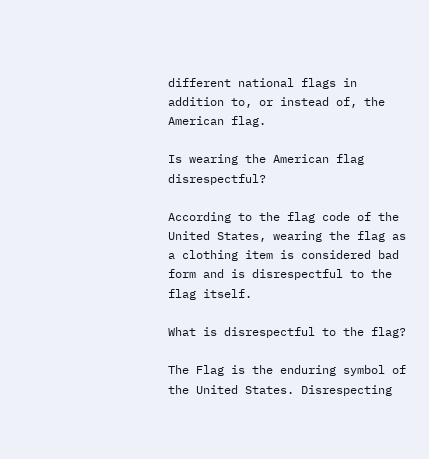different national flags in addition to, or instead of, the American flag.

Is wearing the American flag disrespectful?

According to the flag code of the United States, wearing the flag as a clothing item is considered bad form and is disrespectful to the flag itself.

What is disrespectful to the flag?

The Flag is the enduring symbol of the United States. Disrespecting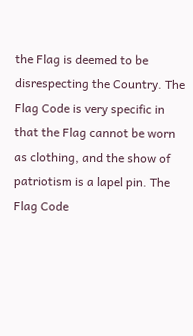the Flag is deemed to be disrespecting the Country. The Flag Code is very specific in that the Flag cannot be worn as clothing, and the show of patriotism is a lapel pin. The Flag Code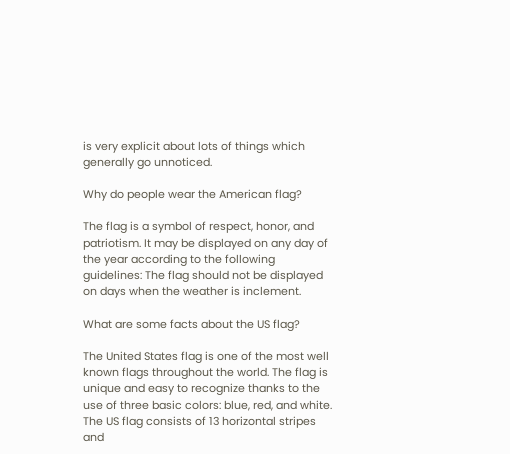is very explicit about lots of things which generally go unnoticed.

Why do people wear the American flag?

The flag is a symbol of respect, honor, and patriotism. It may be displayed on any day of the year according to the following guidelines: The flag should not be displayed on days when the weather is inclement.

What are some facts about the US flag?

The United States flag is one of the most well known flags throughout the world. The flag is unique and easy to recognize thanks to the use of three basic colors: blue, red, and white. The US flag consists of 13 horizontal stripes and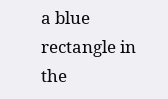a blue rectangle in the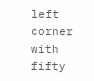left corner with fifty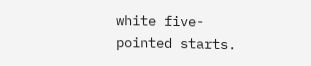white five-pointed starts.